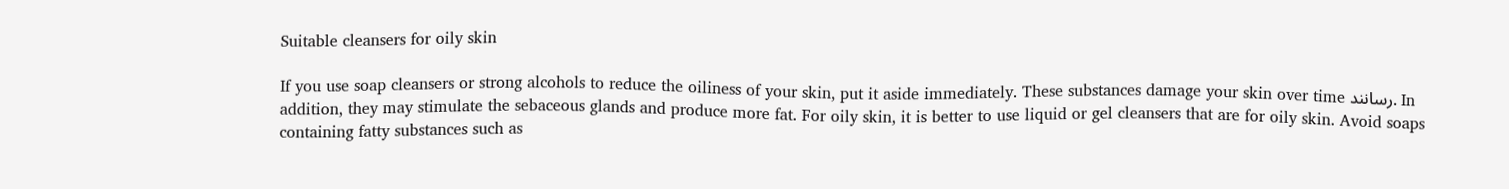Suitable cleansers for oily skin

If you use soap cleansers or strong alcohols to reduce the oiliness of your skin, put it aside immediately. These substances damage your skin over time رسانند. In addition, they may stimulate the sebaceous glands and produce more fat. For oily skin, it is better to use liquid or gel cleansers that are for oily skin. Avoid soaps containing fatty substances such as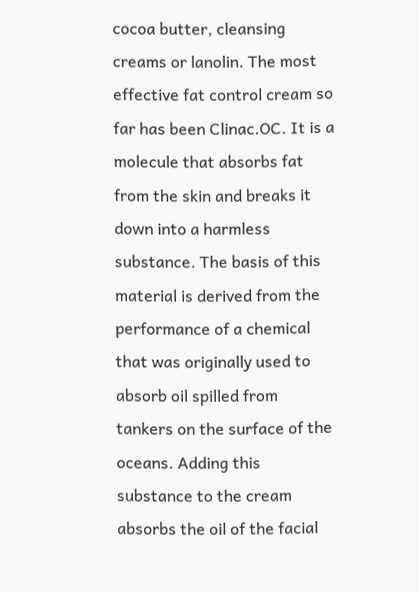cocoa butter, cleansing creams or lanolin. The most effective fat control cream so far has been Clinac.OC. It is a molecule that absorbs fat from the skin and breaks it down into a harmless substance. The basis of this material is derived from the performance of a chemical that was originally used to absorb oil spilled from tankers on the surface of the oceans. Adding this substance to the cream absorbs the oil of the facial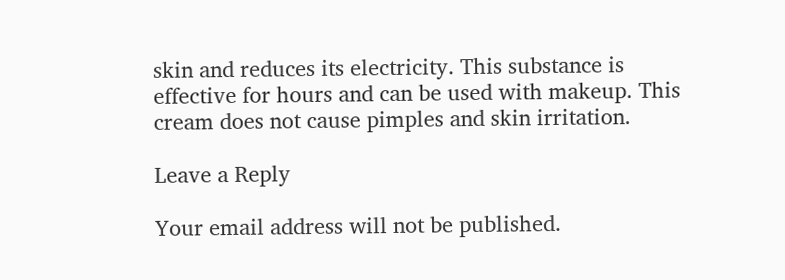skin and reduces its electricity. This substance is effective for hours and can be used with makeup. This cream does not cause pimples and skin irritation.

Leave a Reply

Your email address will not be published.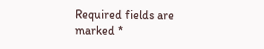Required fields are marked *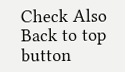Check Also
Back to top button